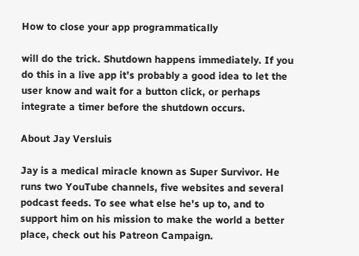How to close your app programmatically

will do the trick. Shutdown happens immediately. If you do this in a live app it’s probably a good idea to let the user know and wait for a button click, or perhaps integrate a timer before the shutdown occurs.

About Jay Versluis

Jay is a medical miracle known as Super Survivor. He runs two YouTube channels, five websites and several podcast feeds. To see what else he's up to, and to support him on his mission to make the world a better place, check out his Patreon Campaign.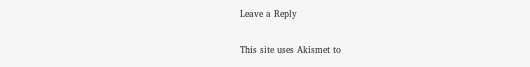Leave a Reply

This site uses Akismet to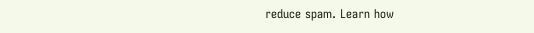reduce spam. Learn how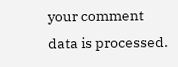your comment data is processed.